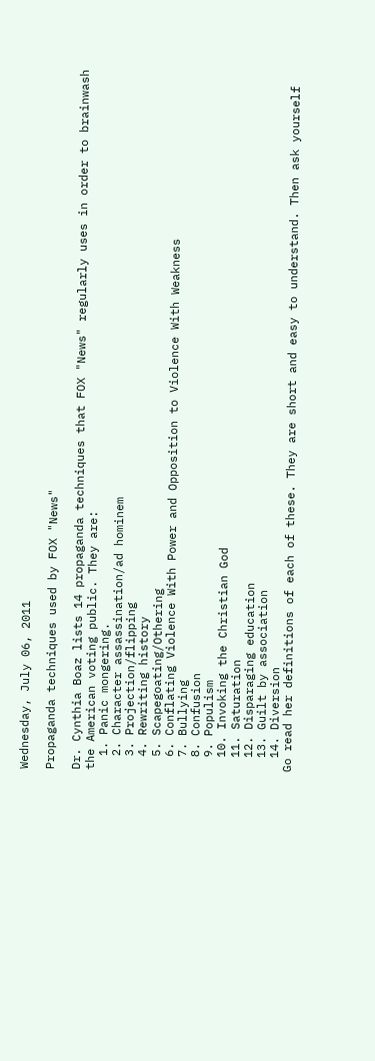Wednesday, July 06, 2011

Propaganda techniques used by FOX "News"

Dr. Cynthia Boaz lists 14 propaganda techniques that FOX "News" regularly uses in order to brainwash the American voting public. They are:
  1. Panic mongering.
  2. Character assassination/ad hominem
  3. Projection/flipping
  4. Rewriting history
  5. Scapegoating/Othering
  6. Conflating Violence With Power and Opposition to Violence With Weakness
  7. Bullying
  8. Confusion
  9. Populism
  10. Invoking the Christian God
  11. Saturation
  12. Disparaging education
  13. Guilt by association
  14. Diversion
Go read her definitions of each of these. They are short and easy to understand. Then ask yourself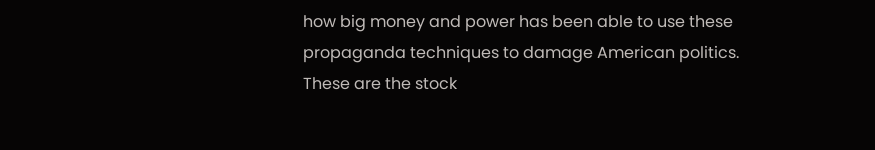how big money and power has been able to use these propaganda techniques to damage American politics. These are the stock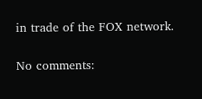in trade of the FOX network.

No comments: